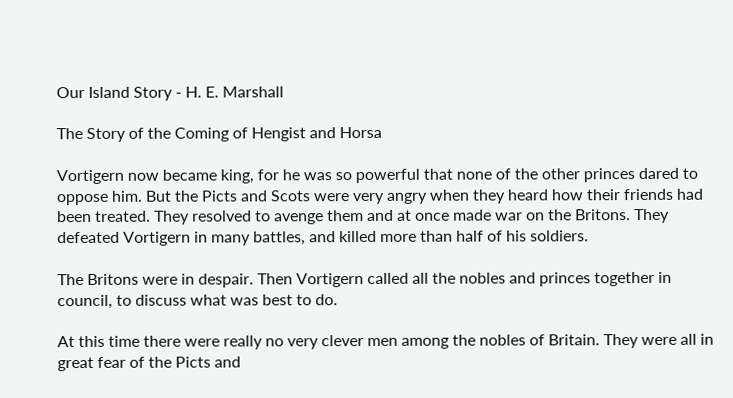Our Island Story - H. E. Marshall

The Story of the Coming of Hengist and Horsa

Vortigern now became king, for he was so powerful that none of the other princes dared to oppose him. But the Picts and Scots were very angry when they heard how their friends had been treated. They resolved to avenge them and at once made war on the Britons. They defeated Vortigern in many battles, and killed more than half of his soldiers.

The Britons were in despair. Then Vortigern called all the nobles and princes together in council, to discuss what was best to do.

At this time there were really no very clever men among the nobles of Britain. They were all in great fear of the Picts and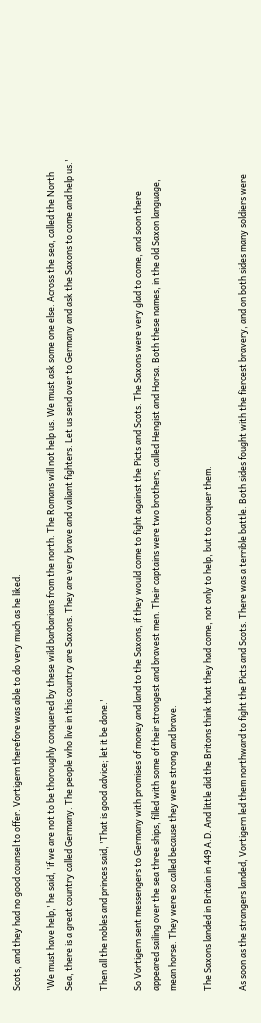Scots, and they had no good counsel to offer. Vortigern therefore was able to do very much as he liked.

'We must have help,' he said, 'if we are not to be thoroughly conquered by these wild barbarians from the north. The Romans will not help us. We must ask some one else. Across the sea, called the North Sea, there is a great country called Germany. The people who live in this country are Saxons. They are very brave and valiant fighters. Let us send over to Germany and ask the Saxons to come and help us.'

Then all the nobles and princes said, 'That is good advice; let it be done.'

So Vortigern sent messengers to Germany with promises of money and land to the Saxons, if they would come to fight against the Picts and Scots. The Saxons were very glad to come, and soon there appeared sailing over the sea three ships, filled with some of their strongest and bravest men. Their captains were two brothers, called Hengist and Horsa. Both these names, in the old Saxon language, mean horse. They were so called because they were strong and brave.

The Saxons landed in Britain in 449 A.D. And little did the Britons think that they had come, not only to help, but to conquer them.

As soon as the strangers landed, Vortigern led them northward to fight the Picts and Scots. There was a terrible battle. Both sides fought with the fiercest bravery, and on both sides many soldiers were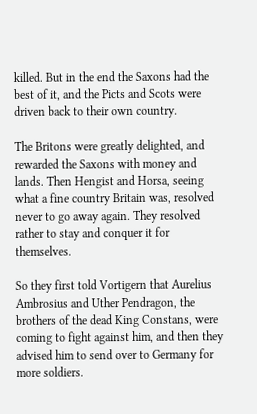killed. But in the end the Saxons had the best of it, and the Picts and Scots were driven back to their own country.

The Britons were greatly delighted, and rewarded the Saxons with money and lands. Then Hengist and Horsa, seeing what a fine country Britain was, resolved never to go away again. They resolved rather to stay and conquer it for themselves.

So they first told Vortigern that Aurelius Ambrosius and Uther Pendragon, the brothers of the dead King Constans, were coming to fight against him, and then they advised him to send over to Germany for more soldiers.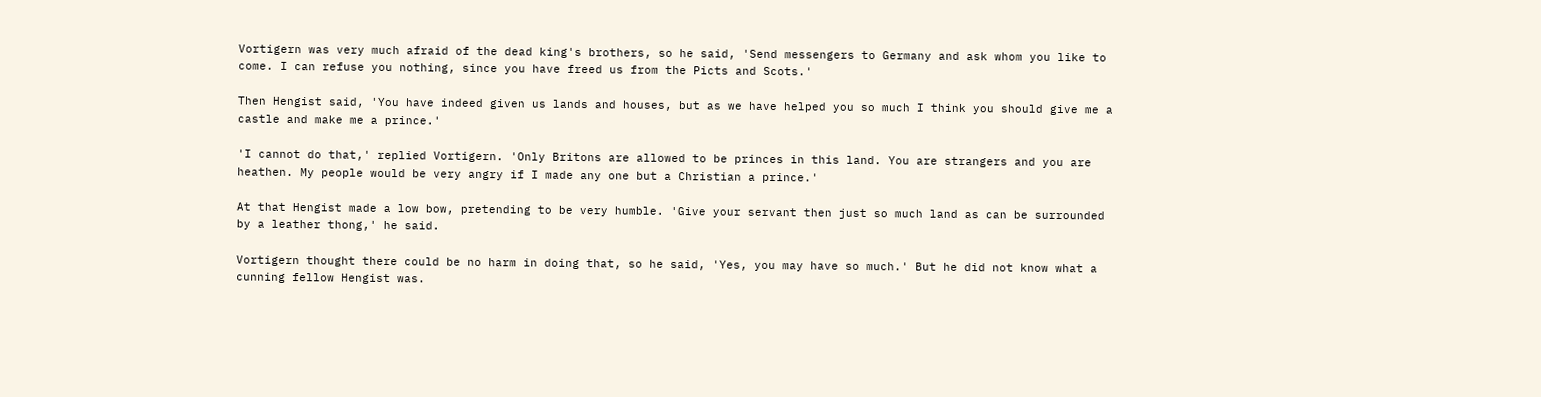Vortigern was very much afraid of the dead king's brothers, so he said, 'Send messengers to Germany and ask whom you like to come. I can refuse you nothing, since you have freed us from the Picts and Scots.'

Then Hengist said, 'You have indeed given us lands and houses, but as we have helped you so much I think you should give me a castle and make me a prince.'

'I cannot do that,' replied Vortigern. 'Only Britons are allowed to be princes in this land. You are strangers and you are heathen. My people would be very angry if I made any one but a Christian a prince.'

At that Hengist made a low bow, pretending to be very humble. 'Give your servant then just so much land as can be surrounded by a leather thong,' he said.

Vortigern thought there could be no harm in doing that, so he said, 'Yes, you may have so much.' But he did not know what a cunning fellow Hengist was.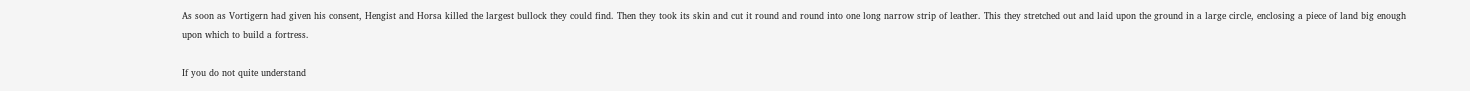As soon as Vortigern had given his consent, Hengist and Horsa killed the largest bullock they could find. Then they took its skin and cut it round and round into one long narrow strip of leather. This they stretched out and laid upon the ground in a large circle, enclosing a piece of land big enough upon which to build a fortress.

If you do not quite understand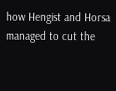how Hengist and Horsa managed to cut the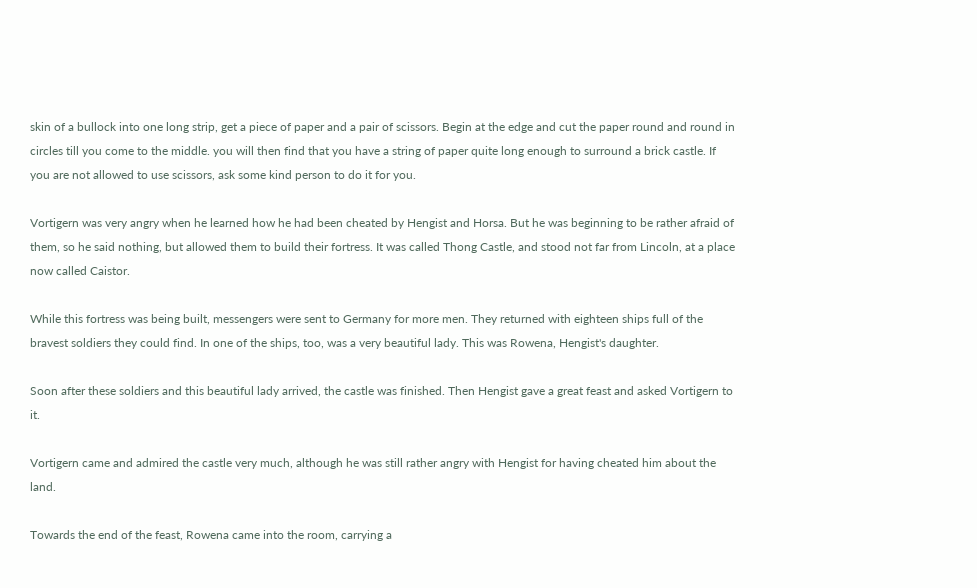skin of a bullock into one long strip, get a piece of paper and a pair of scissors. Begin at the edge and cut the paper round and round in circles till you come to the middle. you will then find that you have a string of paper quite long enough to surround a brick castle. If you are not allowed to use scissors, ask some kind person to do it for you.

Vortigern was very angry when he learned how he had been cheated by Hengist and Horsa. But he was beginning to be rather afraid of them, so he said nothing, but allowed them to build their fortress. It was called Thong Castle, and stood not far from Lincoln, at a place now called Caistor.

While this fortress was being built, messengers were sent to Germany for more men. They returned with eighteen ships full of the bravest soldiers they could find. In one of the ships, too, was a very beautiful lady. This was Rowena, Hengist's daughter.

Soon after these soldiers and this beautiful lady arrived, the castle was finished. Then Hengist gave a great feast and asked Vortigern to it.

Vortigern came and admired the castle very much, although he was still rather angry with Hengist for having cheated him about the land.

Towards the end of the feast, Rowena came into the room, carrying a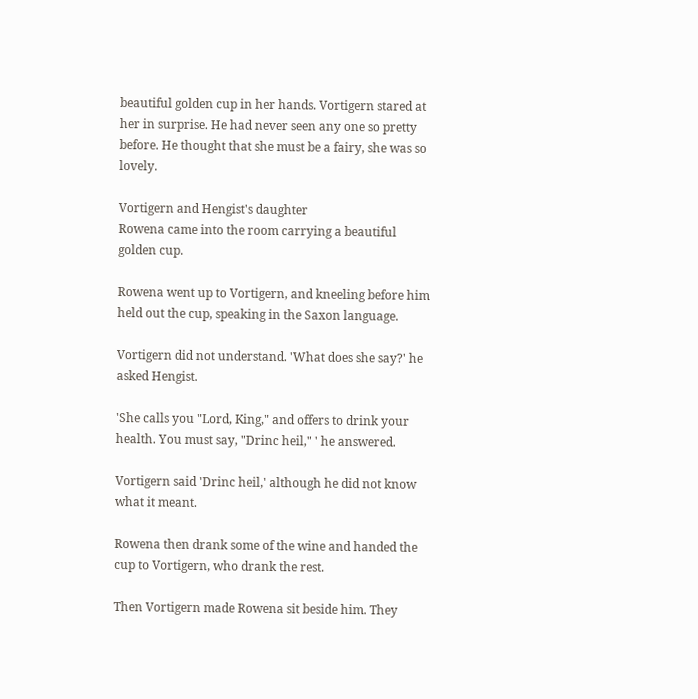beautiful golden cup in her hands. Vortigern stared at her in surprise. He had never seen any one so pretty before. He thought that she must be a fairy, she was so lovely.

Vortigern and Hengist's daughter
Rowena came into the room carrying a beautiful golden cup.

Rowena went up to Vortigern, and kneeling before him held out the cup, speaking in the Saxon language.

Vortigern did not understand. 'What does she say?' he asked Hengist.

'She calls you "Lord, King," and offers to drink your health. You must say, "Drinc heil," ' he answered.

Vortigern said 'Drinc heil,' although he did not know what it meant.

Rowena then drank some of the wine and handed the cup to Vortigern, who drank the rest.

Then Vortigern made Rowena sit beside him. They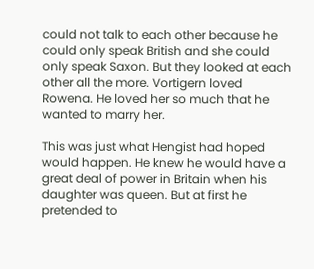could not talk to each other because he could only speak British and she could only speak Saxon. But they looked at each other all the more. Vortigern loved Rowena. He loved her so much that he wanted to marry her.

This was just what Hengist had hoped would happen. He knew he would have a great deal of power in Britain when his daughter was queen. But at first he pretended to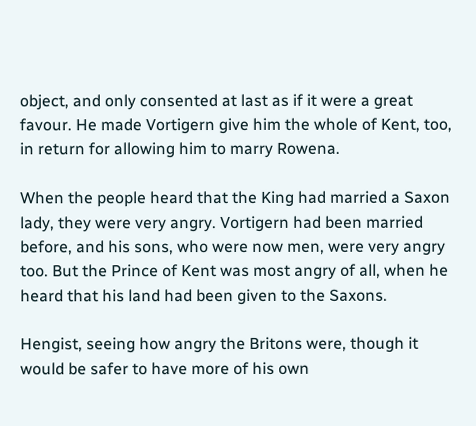object, and only consented at last as if it were a great favour. He made Vortigern give him the whole of Kent, too, in return for allowing him to marry Rowena.

When the people heard that the King had married a Saxon lady, they were very angry. Vortigern had been married before, and his sons, who were now men, were very angry too. But the Prince of Kent was most angry of all, when he heard that his land had been given to the Saxons.

Hengist, seeing how angry the Britons were, though it would be safer to have more of his own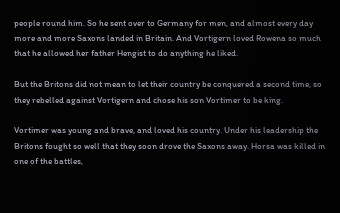people round him. So he sent over to Germany for men, and almost every day more and more Saxons landed in Britain. And Vortigern loved Rowena so much that he allowed her father Hengist to do anything he liked.

But the Britons did not mean to let their country be conquered a second time, so they rebelled against Vortigern and chose his son Vortimer to be king.

Vortimer was young and brave, and loved his country. Under his leadership the Britons fought so well that they soon drove the Saxons away. Horsa was killed in one of the battles,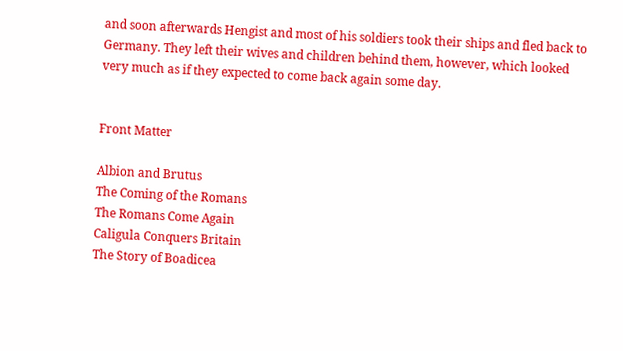and soon afterwards Hengist and most of his soldiers took their ships and fled back to Germany. They left their wives and children behind them, however, which looked very much as if they expected to come back again some day.


Front Matter

Albion and Brutus
The Coming of the Romans
The Romans Come Again
Caligula Conquers Britain
The Story of Boadicea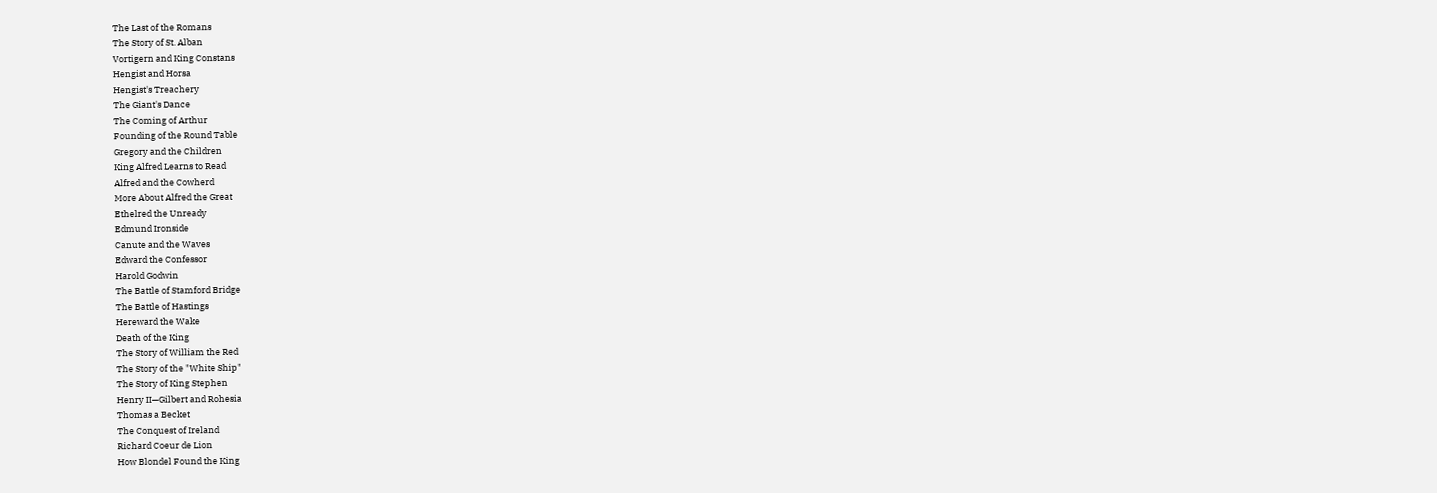The Last of the Romans
The Story of St. Alban
Vortigern and King Constans
Hengist and Horsa
Hengist's Treachery
The Giant's Dance
The Coming of Arthur
Founding of the Round Table
Gregory and the Children
King Alfred Learns to Read
Alfred and the Cowherd
More About Alfred the Great
Ethelred the Unready
Edmund Ironside
Canute and the Waves
Edward the Confessor
Harold Godwin
The Battle of Stamford Bridge
The Battle of Hastings
Hereward the Wake
Death of the King
The Story of William the Red
The Story of the "White Ship"
The Story of King Stephen
Henry II—Gilbert and Rohesia
Thomas a Becket
The Conquest of Ireland
Richard Coeur de Lion
How Blondel Found the King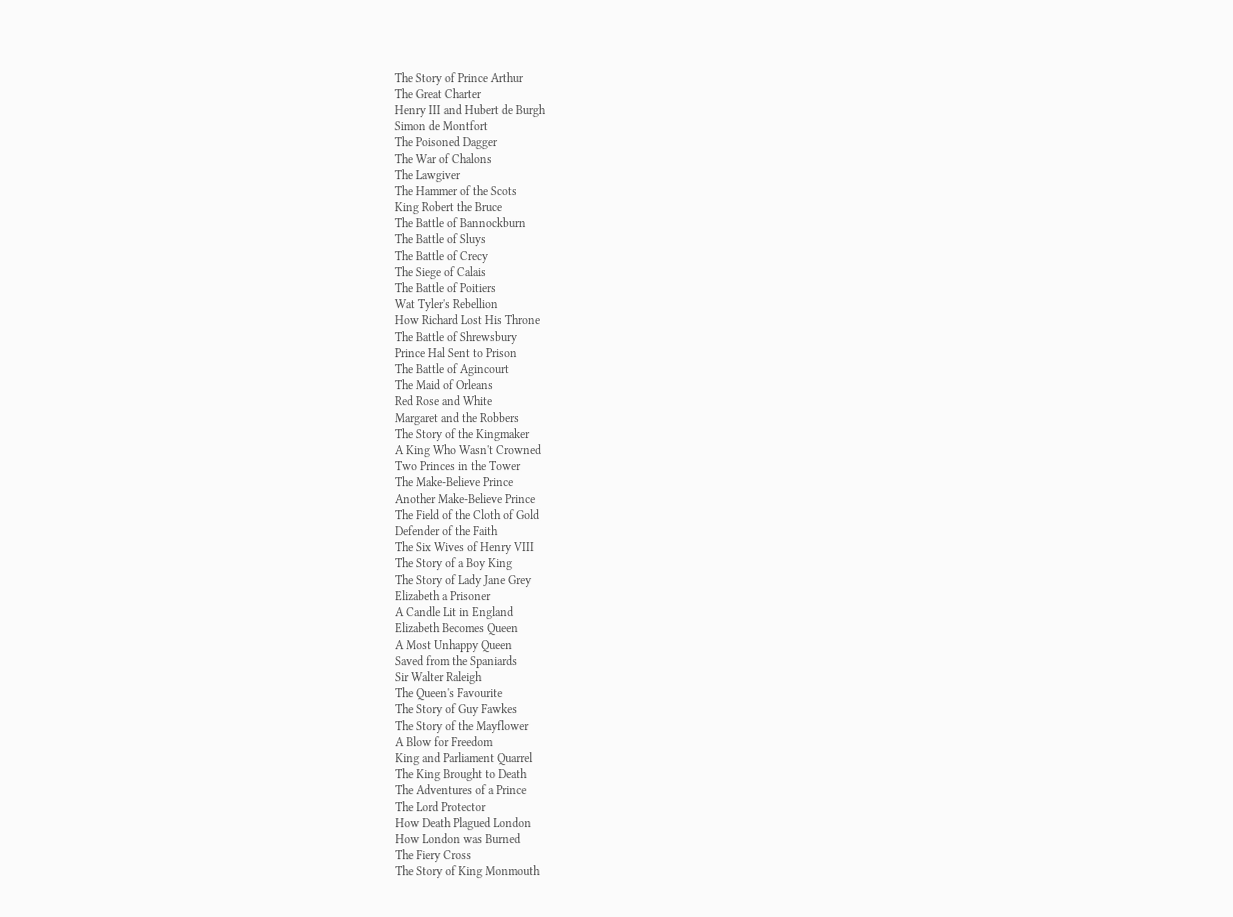The Story of Prince Arthur
The Great Charter
Henry III and Hubert de Burgh
Simon de Montfort
The Poisoned Dagger
The War of Chalons
The Lawgiver
The Hammer of the Scots
King Robert the Bruce
The Battle of Bannockburn
The Battle of Sluys
The Battle of Crecy
The Siege of Calais
The Battle of Poitiers
Wat Tyler's Rebellion
How Richard Lost His Throne
The Battle of Shrewsbury
Prince Hal Sent to Prison
The Battle of Agincourt
The Maid of Orleans
Red Rose and White
Margaret and the Robbers
The Story of the Kingmaker
A King Who Wasn't Crowned
Two Princes in the Tower
The Make-Believe Prince
Another Make-Believe Prince
The Field of the Cloth of Gold
Defender of the Faith
The Six Wives of Henry VIII
The Story of a Boy King
The Story of Lady Jane Grey
Elizabeth a Prisoner
A Candle Lit in England
Elizabeth Becomes Queen
A Most Unhappy Queen
Saved from the Spaniards
Sir Walter Raleigh
The Queen's Favourite
The Story of Guy Fawkes
The Story of the Mayflower
A Blow for Freedom
King and Parliament Quarrel
The King Brought to Death
The Adventures of a Prince
The Lord Protector
How Death Plagued London
How London was Burned
The Fiery Cross
The Story of King Monmouth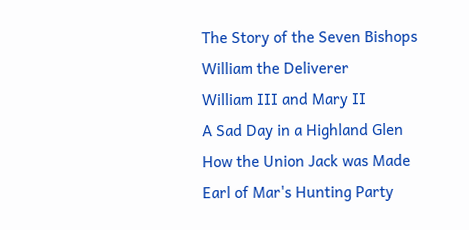The Story of the Seven Bishops
William the Deliverer
William III and Mary II
A Sad Day in a Highland Glen
How the Union Jack was Made
Earl of Mar's Hunting Party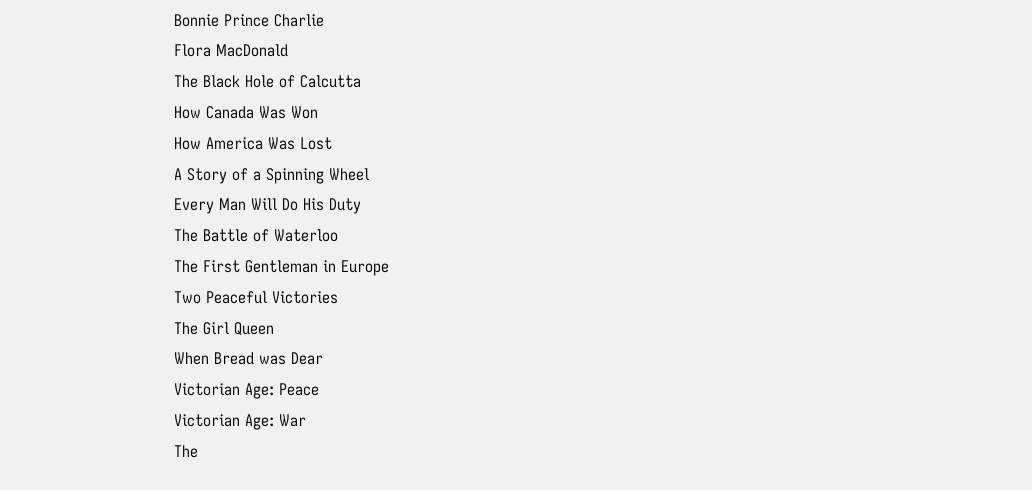Bonnie Prince Charlie
Flora MacDonald
The Black Hole of Calcutta
How Canada Was Won
How America Was Lost
A Story of a Spinning Wheel
Every Man Will Do His Duty
The Battle of Waterloo
The First Gentleman in Europe
Two Peaceful Victories
The Girl Queen
When Bread was Dear
Victorian Age: Peace
Victorian Age: War
The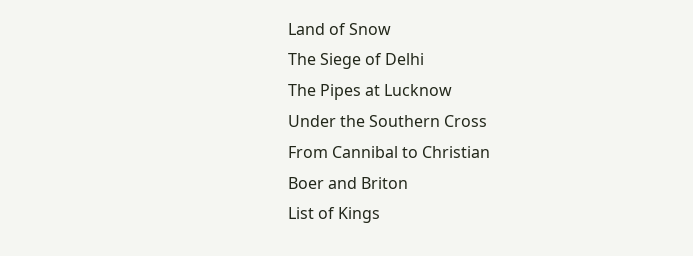Land of Snow
The Siege of Delhi
The Pipes at Lucknow
Under the Southern Cross
From Cannibal to Christian
Boer and Briton
List of Kings